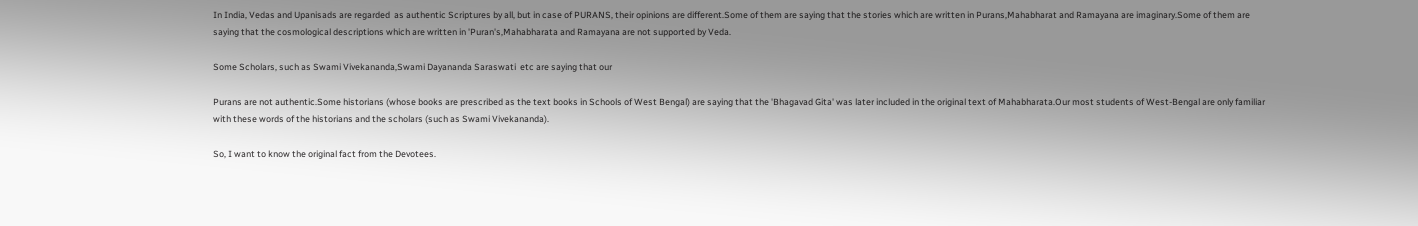In India, Vedas and Upanisads are regarded  as authentic Scriptures by all, but in case of PURANS, their opinions are different.Some of them are saying that the stories which are written in Purans,Mahabharat and Ramayana are imaginary.Some of them are saying that the cosmological descriptions which are written in 'Puran's,Mahabharata and Ramayana are not supported by Veda.

Some Scholars, such as Swami Vivekananda,Swami Dayananda Saraswati  etc are saying that our

Purans are not authentic.Some historians (whose books are prescribed as the text books in Schools of West Bengal) are saying that the 'Bhagavad Gita' was later included in the original text of Mahabharata.Our most students of West-Bengal are only familiar with these words of the historians and the scholars (such as Swami Vivekananda).

So, I want to know the original fact from the Devotees.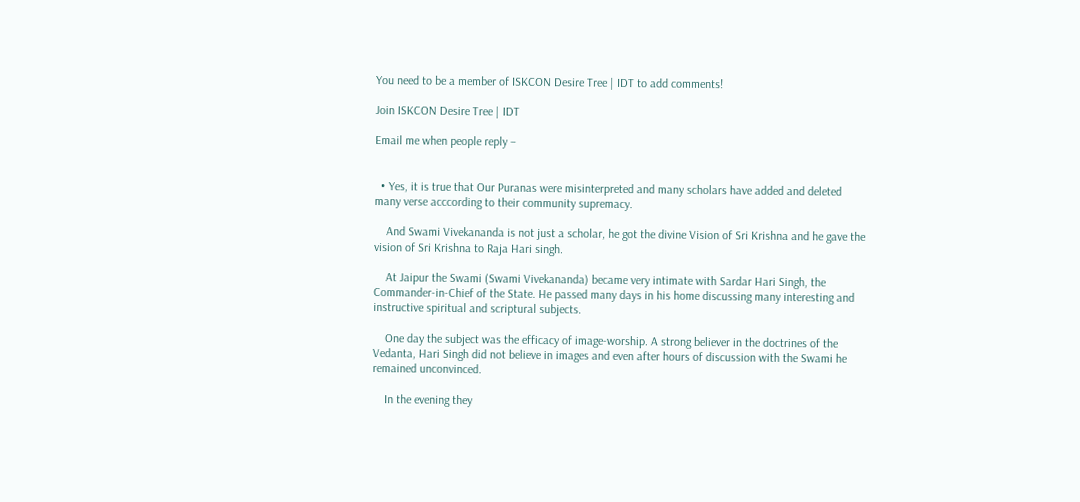You need to be a member of ISKCON Desire Tree | IDT to add comments!

Join ISKCON Desire Tree | IDT

Email me when people reply –


  • Yes, it is true that Our Puranas were misinterpreted and many scholars have added and deleted many verse acccording to their community supremacy.

    And Swami Vivekananda is not just a scholar, he got the divine Vision of Sri Krishna and he gave the vision of Sri Krishna to Raja Hari singh.

    At Jaipur the Swami (Swami Vivekananda) became very intimate with Sardar Hari Singh, the Commander-in-Chief of the State. He passed many days in his home discussing many interesting and instructive spiritual and scriptural subjects.

    One day the subject was the efficacy of image-worship. A strong believer in the doctrines of the Vedanta, Hari Singh did not believe in images and even after hours of discussion with the Swami he remained unconvinced.

    In the evening they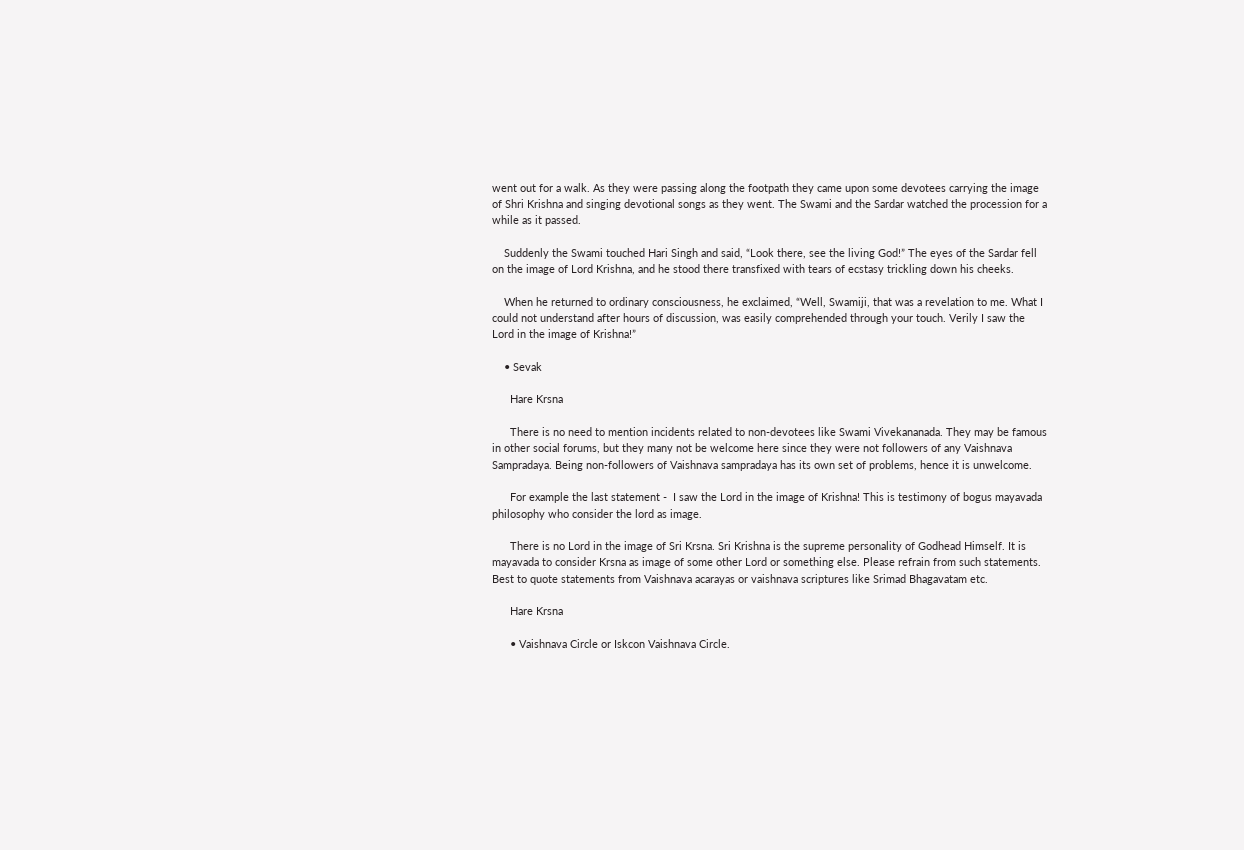went out for a walk. As they were passing along the footpath they came upon some devotees carrying the image of Shri Krishna and singing devotional songs as they went. The Swami and the Sardar watched the procession for a while as it passed.

    Suddenly the Swami touched Hari Singh and said, “Look there, see the living God!” The eyes of the Sardar fell on the image of Lord Krishna, and he stood there transfixed with tears of ecstasy trickling down his cheeks.

    When he returned to ordinary consciousness, he exclaimed, “Well, Swamiji, that was a revelation to me. What I could not understand after hours of discussion, was easily comprehended through your touch. Verily I saw the Lord in the image of Krishna!”

    • Sevak

      Hare Krsna

      There is no need to mention incidents related to non-devotees like Swami Vivekananada. They may be famous in other social forums, but they many not be welcome here since they were not followers of any Vaishnava Sampradaya. Being non-followers of Vaishnava sampradaya has its own set of problems, hence it is unwelcome.

      For example the last statement -  I saw the Lord in the image of Krishna! This is testimony of bogus mayavada philosophy who consider the lord as image.

      There is no Lord in the image of Sri Krsna. Sri Krishna is the supreme personality of Godhead Himself. It is mayavada to consider Krsna as image of some other Lord or something else. Please refrain from such statements. Best to quote statements from Vaishnava acarayas or vaishnava scriptures like Srimad Bhagavatam etc.

      Hare Krsna

      • Vaishnava Circle or Iskcon Vaishnava Circle.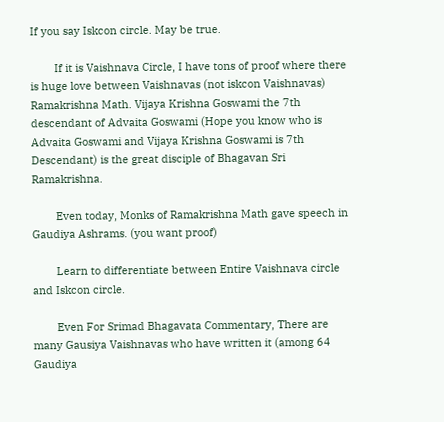If you say Iskcon circle. May be true.

        If it is Vaishnava Circle, I have tons of proof where there is huge love between Vaishnavas (not iskcon Vaishnavas) Ramakrishna Math. Vijaya Krishna Goswami the 7th descendant of Advaita Goswami (Hope you know who is Advaita Goswami and Vijaya Krishna Goswami is 7th Descendant) is the great disciple of Bhagavan Sri Ramakrishna.

        Even today, Monks of Ramakrishna Math gave speech in Gaudiya Ashrams. (you want proof)

        Learn to differentiate between Entire Vaishnava circle and Iskcon circle.

        Even For Srimad Bhagavata Commentary, There are many Gausiya Vaishnavas who have written it (among 64 Gaudiya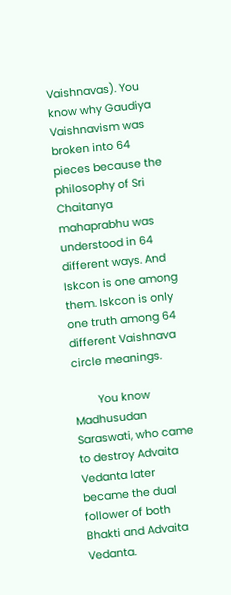Vaishnavas). You know why Gaudiya Vaishnavism was broken into 64 pieces because the philosophy of Sri Chaitanya mahaprabhu was understood in 64 different ways. And Iskcon is one among them. Iskcon is only one truth among 64 different Vaishnava circle meanings.

        You know Madhusudan Saraswati, who came to destroy Advaita Vedanta later became the dual follower of both Bhakti and Advaita Vedanta.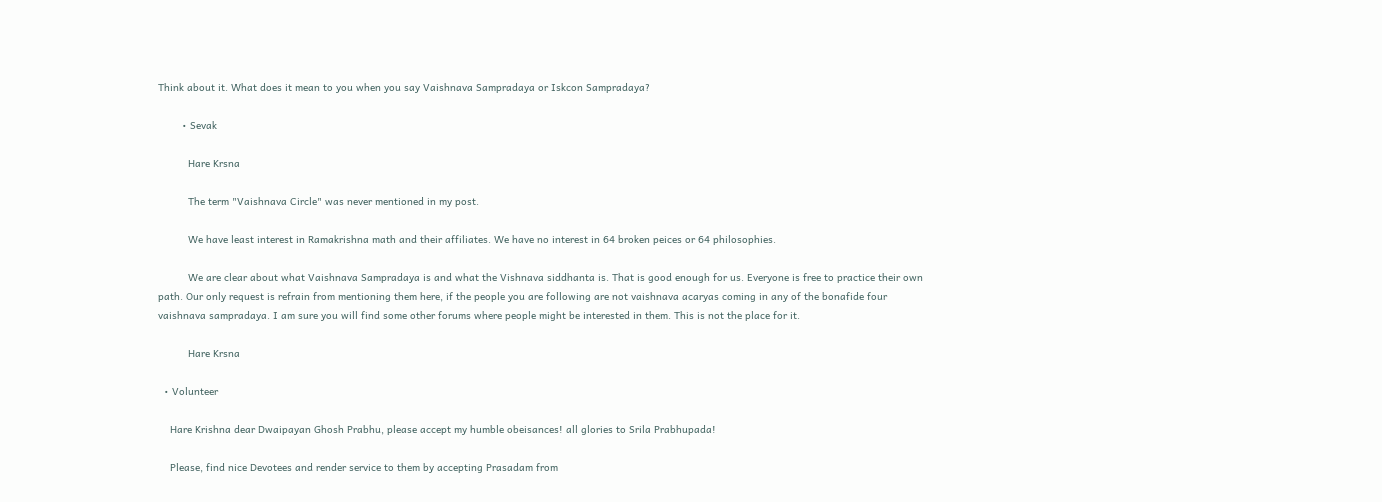Think about it. What does it mean to you when you say Vaishnava Sampradaya or Iskcon Sampradaya?

        • Sevak

          Hare Krsna

          The term "Vaishnava Circle" was never mentioned in my post.

          We have least interest in Ramakrishna math and their affiliates. We have no interest in 64 broken peices or 64 philosophies.

          We are clear about what Vaishnava Sampradaya is and what the Vishnava siddhanta is. That is good enough for us. Everyone is free to practice their own path. Our only request is refrain from mentioning them here, if the people you are following are not vaishnava acaryas coming in any of the bonafide four vaishnava sampradaya. I am sure you will find some other forums where people might be interested in them. This is not the place for it.

          Hare Krsna

  • Volunteer

    Hare Krishna dear Dwaipayan Ghosh Prabhu, please accept my humble obeisances! all glories to Srila Prabhupada!

    Please, find nice Devotees and render service to them by accepting Prasadam from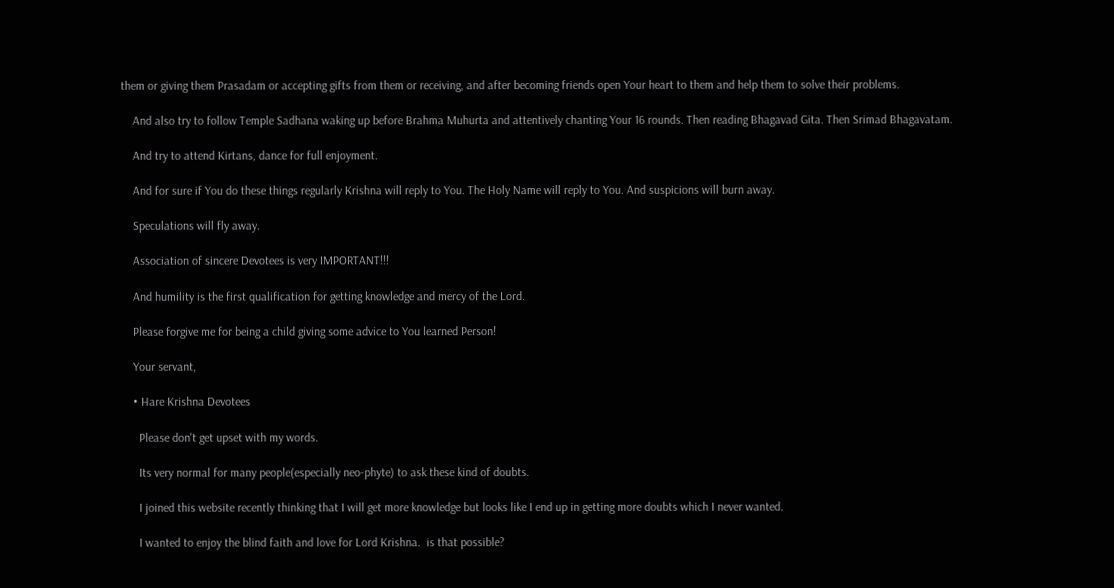them or giving them Prasadam or accepting gifts from them or receiving, and after becoming friends open Your heart to them and help them to solve their problems.

    And also try to follow Temple Sadhana waking up before Brahma Muhurta and attentively chanting Your 16 rounds. Then reading Bhagavad Gita. Then Srimad Bhagavatam.

    And try to attend Kirtans, dance for full enjoyment.

    And for sure if You do these things regularly Krishna will reply to You. The Holy Name will reply to You. And suspicions will burn away.

    Speculations will fly away.

    Association of sincere Devotees is very IMPORTANT!!!

    And humility is the first qualification for getting knowledge and mercy of the Lord.

    Please forgive me for being a child giving some advice to You learned Person!

    Your servant,

    • Hare Krishna Devotees

      Please don't get upset with my words.

      Its very normal for many people(especially neo-phyte) to ask these kind of doubts.

      I joined this website recently thinking that I will get more knowledge but looks like I end up in getting more doubts which I never wanted.

      I wanted to enjoy the blind faith and love for Lord Krishna.  is that possible?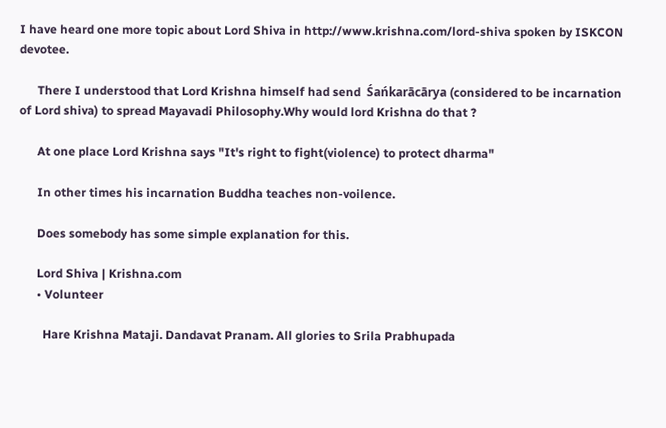I have heard one more topic about Lord Shiva in http://www.krishna.com/lord-shiva spoken by ISKCON devotee.

      There I understood that Lord Krishna himself had send  Śańkarācārya (considered to be incarnation of Lord shiva) to spread Mayavadi Philosophy.Why would lord Krishna do that ?

      At one place Lord Krishna says "It's right to fight(violence) to protect dharma"

      In other times his incarnation Buddha teaches non-voilence.

      Does somebody has some simple explanation for this.

      Lord Shiva | Krishna.com
      • Volunteer

        Hare Krishna Mataji. Dandavat Pranam. All glories to Srila Prabhupada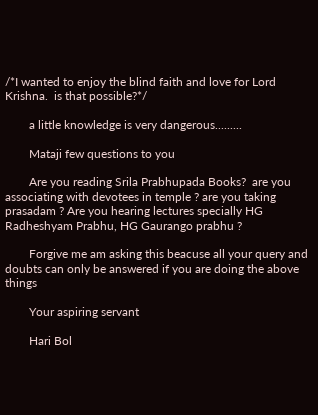/*I wanted to enjoy the blind faith and love for Lord Krishna.  is that possible?*/

        a little knowledge is very dangerous.........

        Mataji few questions to you

        Are you reading Srila Prabhupada Books?  are you associating with devotees in temple ? are you taking prasadam ? Are you hearing lectures specially HG Radheshyam Prabhu, HG Gaurango prabhu ?

        Forgive me am asking this beacuse all your query and doubts can only be answered if you are doing the above things

        Your aspiring servant

        Hari Bol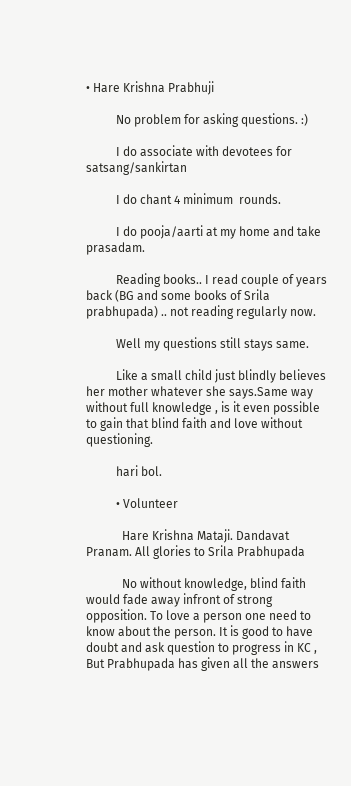• Hare Krishna Prabhuji

          No problem for asking questions. :)

          I do associate with devotees for satsang/sankirtan

          I do chant 4 minimum  rounds.

          I do pooja/aarti at my home and take prasadam.

          Reading books.. I read couple of years back (BG and some books of Srila prabhupada) .. not reading regularly now.

          Well my questions still stays same.

          Like a small child just blindly believes her mother whatever she says.Same way without full knowledge , is it even possible to gain that blind faith and love without questioning.

          hari bol.

          • Volunteer

            Hare Krishna Mataji. Dandavat Pranam. All glories to Srila Prabhupada

            No without knowledge, blind faith would fade away infront of strong opposition. To love a person one need to know about the person. It is good to have doubt and ask question to progress in KC , But Prabhupada has given all the answers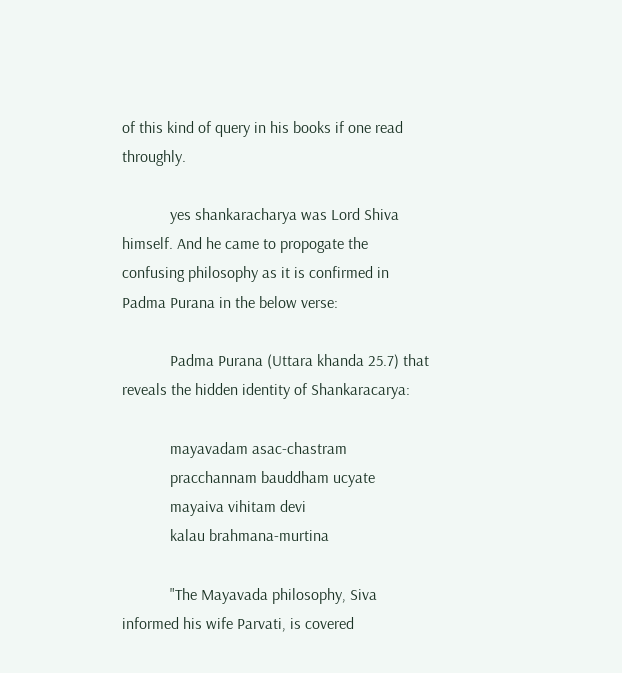of this kind of query in his books if one read throughly.

            yes shankaracharya was Lord Shiva himself. And he came to propogate the confusing philosophy as it is confirmed in Padma Purana in the below verse:

            Padma Purana (Uttara khanda 25.7) that reveals the hidden identity of Shankaracarya:

            mayavadam asac-chastram
            pracchannam bauddham ucyate
            mayaiva vihitam devi
            kalau brahmana-murtina

            "The Mayavada philosophy, Siva informed his wife Parvati, is covered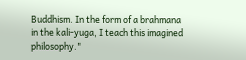Buddhism. In the form of a brahmana in the kali-yuga, I teach this imagined philosophy."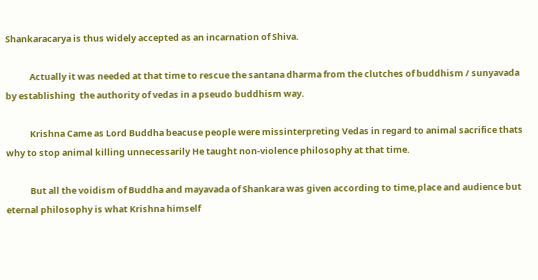Shankaracarya is thus widely accepted as an incarnation of Shiva.

            Actually it was needed at that time to rescue the santana dharma from the clutches of buddhism / sunyavada by establishing  the authority of vedas in a pseudo buddhism way.

            Krishna Came as Lord Buddha beacuse people were missinterpreting Vedas in regard to animal sacrifice thats why to stop animal killing unnecessarily He taught non-violence philosophy at that time.

            But all the voidism of Buddha and mayavada of Shankara was given according to time,place and audience but eternal philosophy is what Krishna himself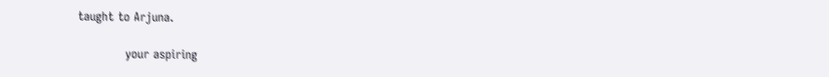taught to Arjuna.

            your aspiring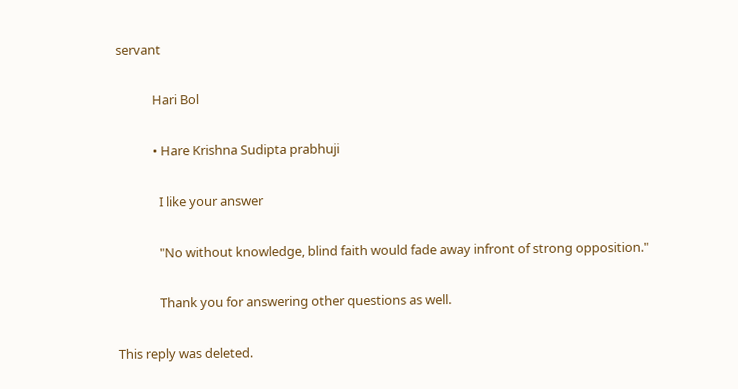servant

            Hari Bol

            • Hare Krishna Sudipta prabhuji

              I like your answer

              "No without knowledge, blind faith would fade away infront of strong opposition."

              Thank you for answering other questions as well.

This reply was deleted.